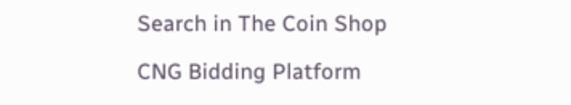Search in The Coin Shop

CNG Bidding Platform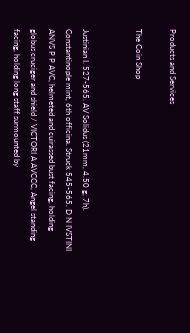Products and Services

The Coin Shop


Justinian I. 527-565. AV Solidus (21mm, 4.50 g, 7h). Constantinople mint, 6th officina. Struck 545-565. D N IVSTINI ANVS P P AVC, helmeted and cuirassed bust facing, holding globus cruciger and shield / VICTORI A AVCCC, Angel standing facing, holding long staff surmounted by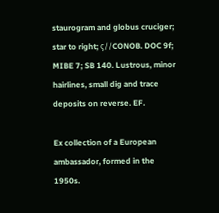staurogram and globus cruciger; star to right; ς//CONOB. DOC 9f; MIBE 7; SB 140. Lustrous, minor hairlines, small dig and trace deposits on reverse. EF.

Ex collection of a European ambassador, formed in the 1950s.